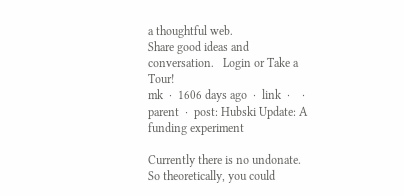a thoughtful web.
Share good ideas and conversation.   Login or Take a Tour!
mk  ·  1606 days ago  ·  link  ·    ·  parent  ·  post: Hubski Update: A funding experiment

Currently there is no undonate. So theoretically, you could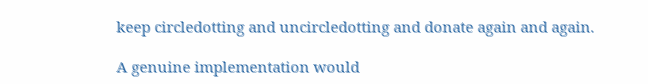keep circledotting and uncircledotting and donate again and again.

A genuine implementation would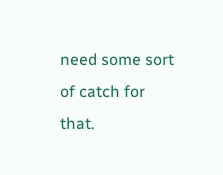need some sort of catch for that.